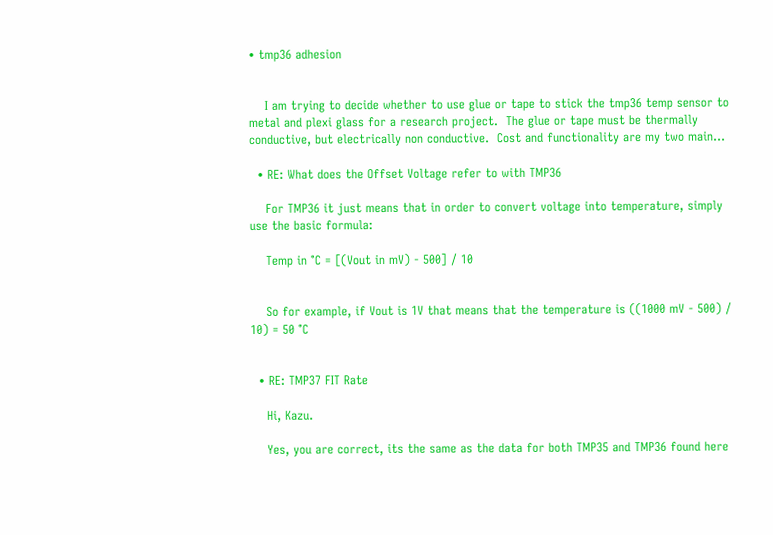• tmp36 adhesion


    I am trying to decide whether to use glue or tape to stick the tmp36 temp sensor to metal and plexi glass for a research project.  The glue or tape must be thermally conductive, but electrically non conductive.  Cost and functionality are my two main…

  • RE: What does the Offset Voltage refer to with TMP36

    For TMP36 it just means that in order to convert voltage into temperature, simply use the basic formula:

    Temp in °C = [(Vout in mV) - 500] / 10


    So for example, if Vout is 1V that means that the temperature is ((1000 mV - 500) / 10) = 50 °C


  • RE: TMP37 FIT Rate

    Hi, Kazu.

    Yes, you are correct, its the same as the data for both TMP35 and TMP36 found here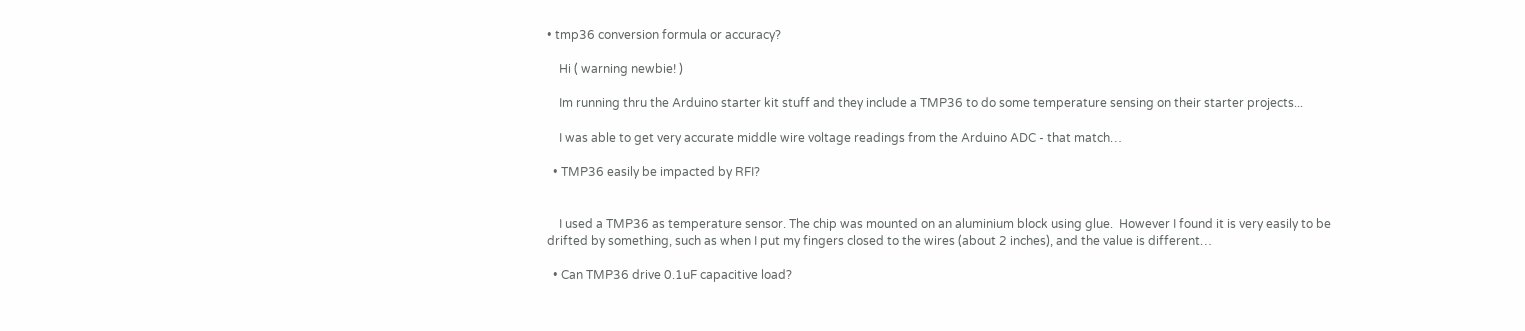• tmp36 conversion formula or accuracy?

    Hi ( warning newbie! )

    Im running thru the Arduino starter kit stuff and they include a TMP36 to do some temperature sensing on their starter projects...

    I was able to get very accurate middle wire voltage readings from the Arduino ADC - that match…

  • TMP36 easily be impacted by RFI?


    I used a TMP36 as temperature sensor. The chip was mounted on an aluminium block using glue.  However I found it is very easily to be drifted by something, such as when I put my fingers closed to the wires (about 2 inches), and the value is different…

  • Can TMP36 drive 0.1uF capacitive load?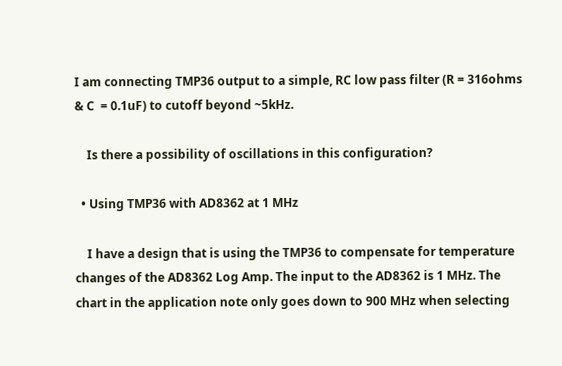I am connecting TMP36 output to a simple, RC low pass filter (R = 316ohms & C  = 0.1uF) to cutoff beyond ~5kHz.

    Is there a possibility of oscillations in this configuration?

  • Using TMP36 with AD8362 at 1 MHz

    I have a design that is using the TMP36 to compensate for temperature changes of the AD8362 Log Amp. The input to the AD8362 is 1 MHz. The chart in the application note only goes down to 900 MHz when selecting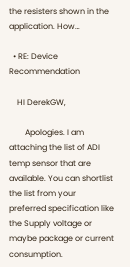the resisters shown in the application. How…

  • RE: Device Recommendation

    HI DerekGW,

        Apologies. I am attaching the list of ADI temp sensor that are available. You can shortlist the list from your preferred specification like the Supply voltage or maybe package or current consumption.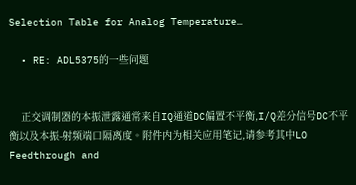Selection Table for Analog Temperature…

  • RE: ADL5375的一些问题


    正交调制器的本振泄露通常来自IQ通道DC偏置不平衡,I/Q差分信号DC不平衡以及本振-射频端口隔离度。附件内为相关应用笔记,请参考其中LO Feedthrough and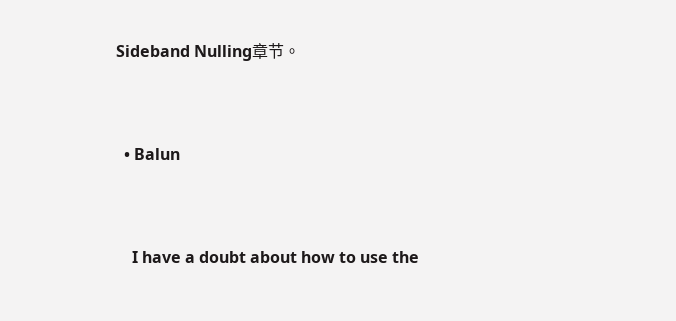Sideband Nulling章节。


  • Balun


    I have a doubt about how to use the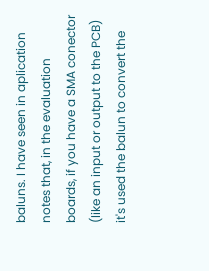baluns. I have seen in aplication notes that, in the evaluation boards, if you have a SMA conector (like an input or output to the PCB) it's used the balun to convert the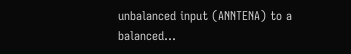unbalanced input (ANNTENA) to a balanced…